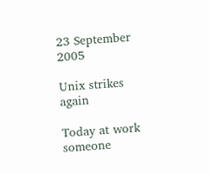23 September 2005

Unix strikes again

Today at work someone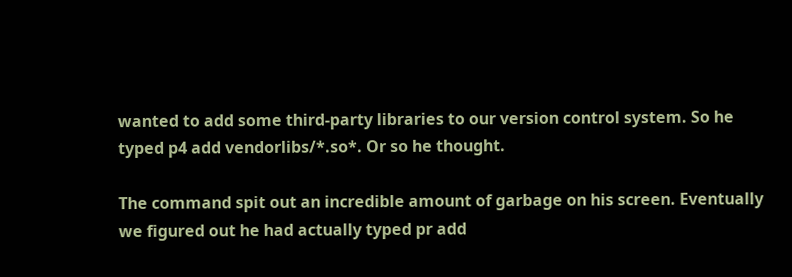wanted to add some third-party libraries to our version control system. So he typed p4 add vendorlibs/*.so*. Or so he thought.

The command spit out an incredible amount of garbage on his screen. Eventually we figured out he had actually typed pr add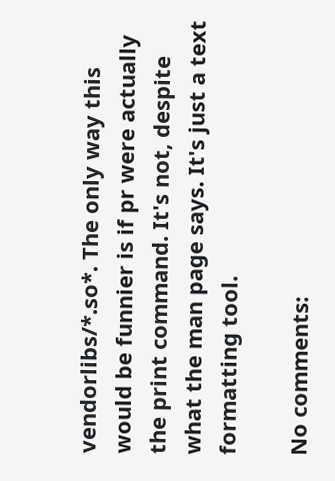vendorlibs/*.so*. The only way this would be funnier is if pr were actually the print command. It's not, despite what the man page says. It's just a text formatting tool.

No comments: